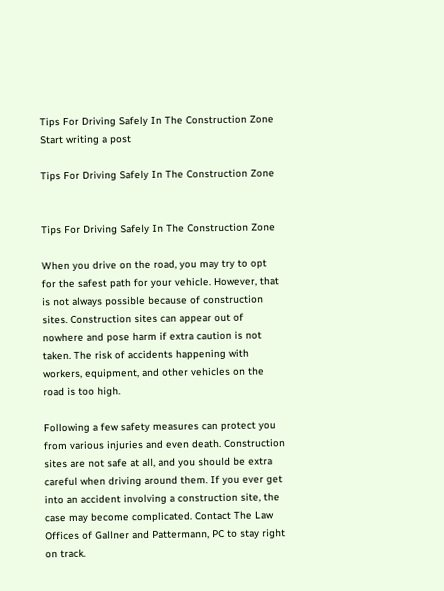Tips For Driving Safely In The Construction Zone
Start writing a post

Tips For Driving Safely In The Construction Zone


Tips For Driving Safely In The Construction Zone

When you drive on the road, you may try to opt for the safest path for your vehicle. However, that is not always possible because of construction sites. Construction sites can appear out of nowhere and pose harm if extra caution is not taken. The risk of accidents happening with workers, equipment, and other vehicles on the road is too high.

Following a few safety measures can protect you from various injuries and even death. Construction sites are not safe at all, and you should be extra careful when driving around them. If you ever get into an accident involving a construction site, the case may become complicated. Contact The Law Offices of Gallner and Pattermann, PC to stay right on track.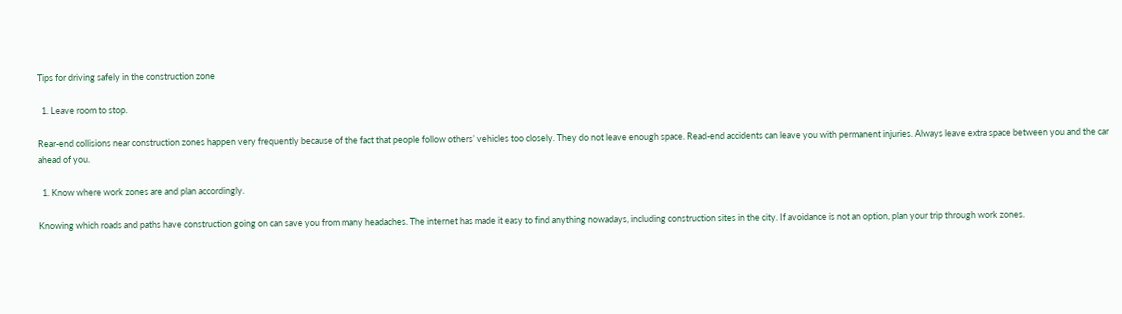Tips for driving safely in the construction zone

  1. Leave room to stop.

Rear-end collisions near construction zones happen very frequently because of the fact that people follow others’ vehicles too closely. They do not leave enough space. Read-end accidents can leave you with permanent injuries. Always leave extra space between you and the car ahead of you.

  1. Know where work zones are and plan accordingly.

Knowing which roads and paths have construction going on can save you from many headaches. The internet has made it easy to find anything nowadays, including construction sites in the city. If avoidance is not an option, plan your trip through work zones.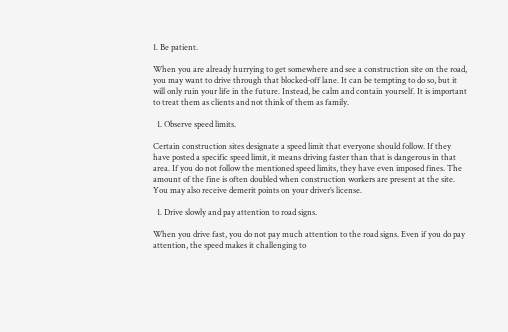1. Be patient.

When you are already hurrying to get somewhere and see a construction site on the road, you may want to drive through that blocked-off lane. It can be tempting to do so, but it will only ruin your life in the future. Instead, be calm and contain yourself. It is important to treat them as clients and not think of them as family.

  1. Observe speed limits.

Certain construction sites designate a speed limit that everyone should follow. If they have posted a specific speed limit, it means driving faster than that is dangerous in that area. If you do not follow the mentioned speed limits, they have even imposed fines. The amount of the fine is often doubled when construction workers are present at the site. You may also receive demerit points on your driver’s license.

  1. Drive slowly and pay attention to road signs.

When you drive fast, you do not pay much attention to the road signs. Even if you do pay attention, the speed makes it challenging to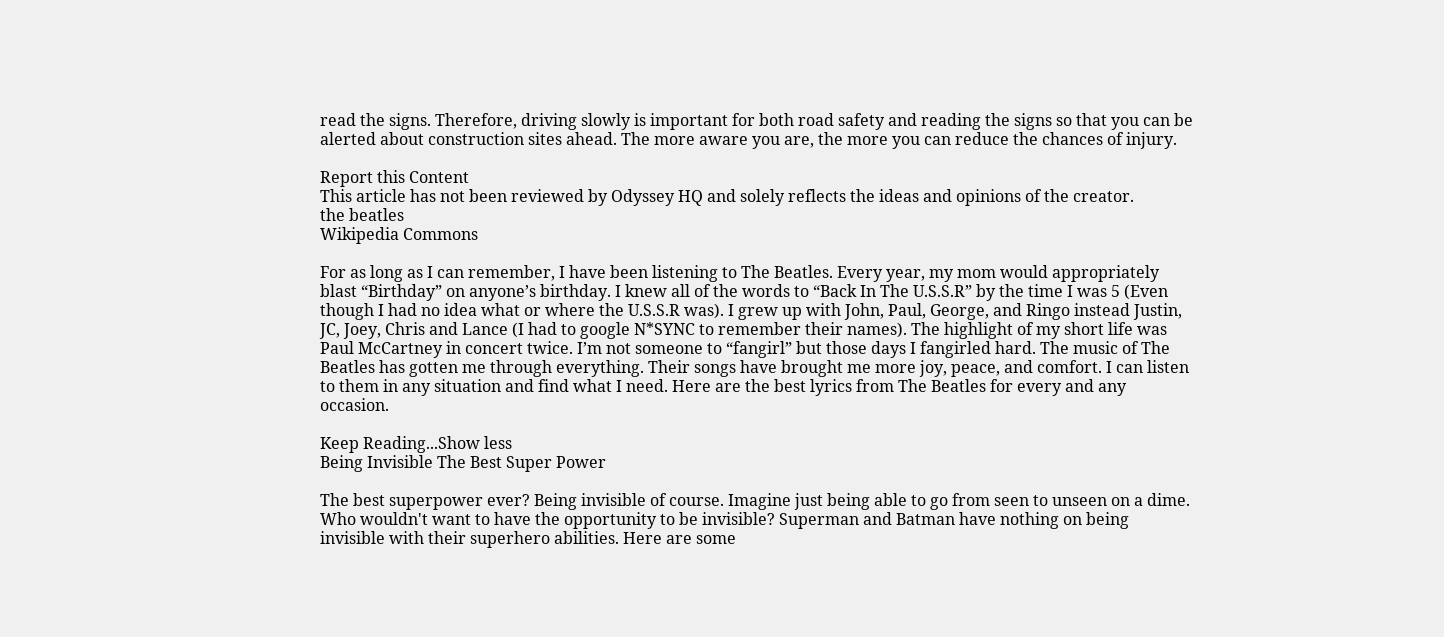read the signs. Therefore, driving slowly is important for both road safety and reading the signs so that you can be alerted about construction sites ahead. The more aware you are, the more you can reduce the chances of injury.

Report this Content
This article has not been reviewed by Odyssey HQ and solely reflects the ideas and opinions of the creator.
the beatles
Wikipedia Commons

For as long as I can remember, I have been listening to The Beatles. Every year, my mom would appropriately blast “Birthday” on anyone’s birthday. I knew all of the words to “Back In The U.S.S.R” by the time I was 5 (Even though I had no idea what or where the U.S.S.R was). I grew up with John, Paul, George, and Ringo instead Justin, JC, Joey, Chris and Lance (I had to google N*SYNC to remember their names). The highlight of my short life was Paul McCartney in concert twice. I’m not someone to “fangirl” but those days I fangirled hard. The music of The Beatles has gotten me through everything. Their songs have brought me more joy, peace, and comfort. I can listen to them in any situation and find what I need. Here are the best lyrics from The Beatles for every and any occasion.

Keep Reading...Show less
Being Invisible The Best Super Power

The best superpower ever? Being invisible of course. Imagine just being able to go from seen to unseen on a dime. Who wouldn't want to have the opportunity to be invisible? Superman and Batman have nothing on being invisible with their superhero abilities. Here are some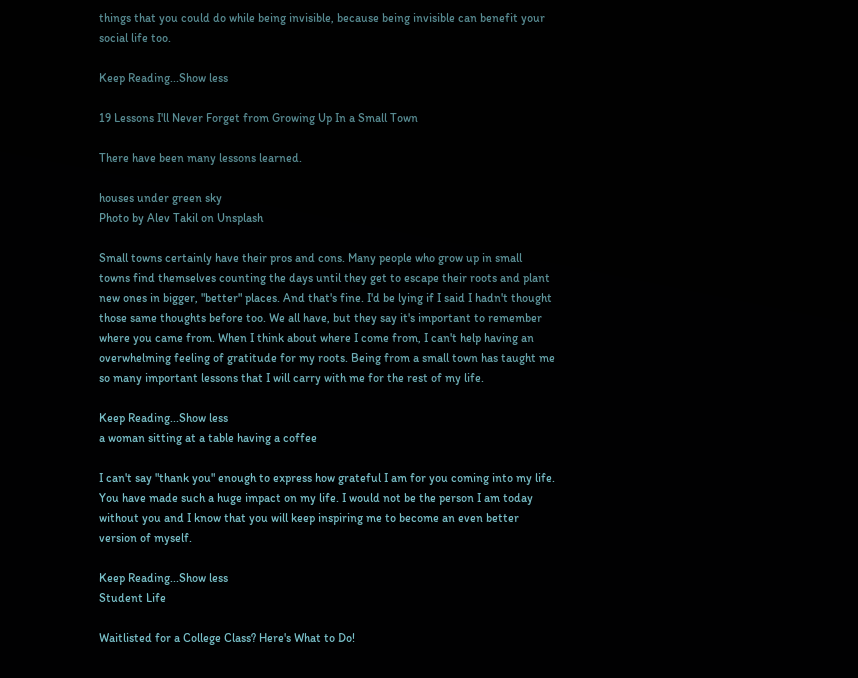things that you could do while being invisible, because being invisible can benefit your social life too.

Keep Reading...Show less

19 Lessons I'll Never Forget from Growing Up In a Small Town

There have been many lessons learned.

houses under green sky
Photo by Alev Takil on Unsplash

Small towns certainly have their pros and cons. Many people who grow up in small towns find themselves counting the days until they get to escape their roots and plant new ones in bigger, "better" places. And that's fine. I'd be lying if I said I hadn't thought those same thoughts before too. We all have, but they say it's important to remember where you came from. When I think about where I come from, I can't help having an overwhelming feeling of gratitude for my roots. Being from a small town has taught me so many important lessons that I will carry with me for the rest of my life.

Keep Reading...Show less
a woman sitting at a table having a coffee

I can't say "thank you" enough to express how grateful I am for you coming into my life. You have made such a huge impact on my life. I would not be the person I am today without you and I know that you will keep inspiring me to become an even better version of myself.

Keep Reading...Show less
Student Life

Waitlisted for a College Class? Here's What to Do!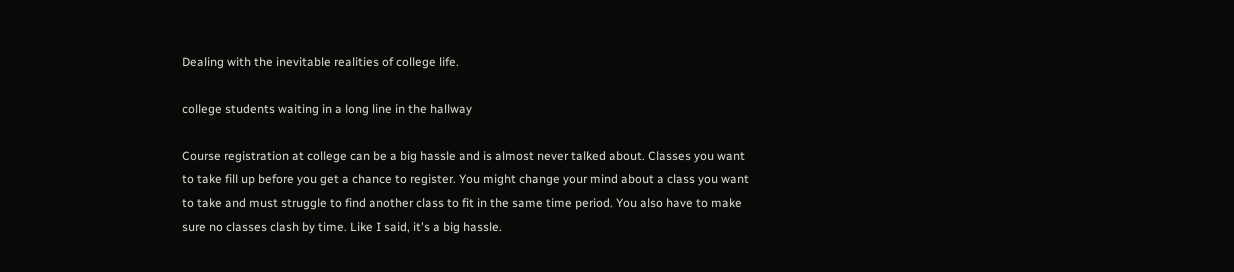Dealing with the inevitable realities of college life.

college students waiting in a long line in the hallway

Course registration at college can be a big hassle and is almost never talked about. Classes you want to take fill up before you get a chance to register. You might change your mind about a class you want to take and must struggle to find another class to fit in the same time period. You also have to make sure no classes clash by time. Like I said, it's a big hassle.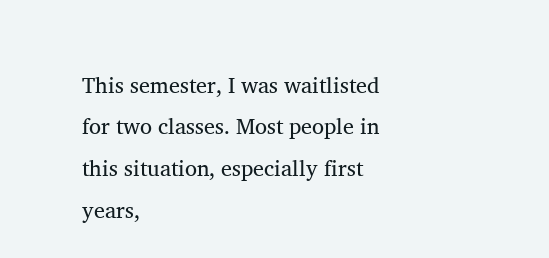This semester, I was waitlisted for two classes. Most people in this situation, especially first years,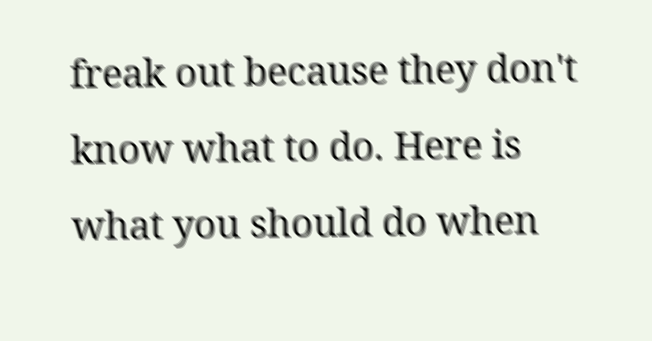freak out because they don't know what to do. Here is what you should do when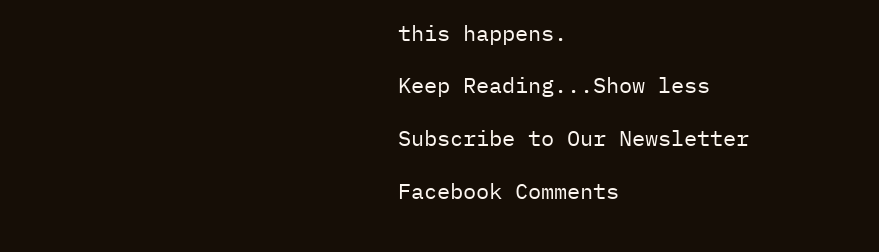this happens.

Keep Reading...Show less

Subscribe to Our Newsletter

Facebook Comments